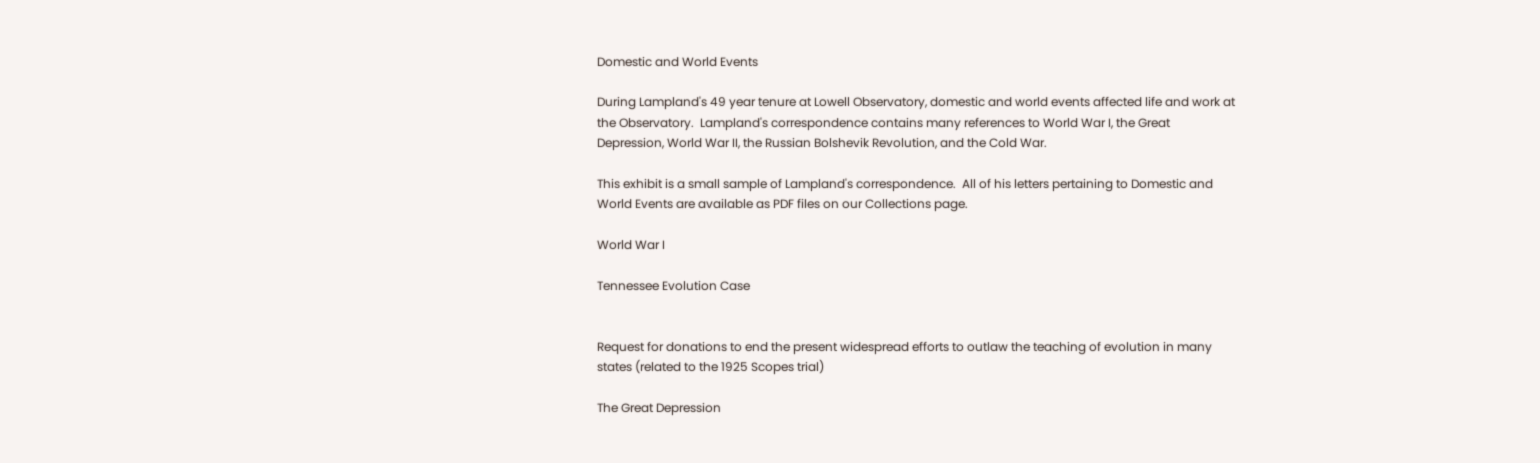Domestic and World Events

During Lampland's 49 year tenure at Lowell Observatory, domestic and world events affected life and work at the Observatory.  Lampland's correspondence contains many references to World War I, the Great Depression, World War II, the Russian Bolshevik Revolution, and the Cold War.

This exhibit is a small sample of Lampland's correspondence.  All of his letters pertaining to Domestic and World Events are available as PDF files on our Collections page.

World War I

Tennessee Evolution Case


Request for donations to end the present widespread efforts to outlaw the teaching of evolution in many states (related to the 1925 Scopes trial)

The Great Depression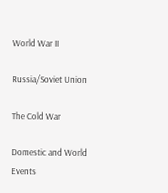World War II

Russia/Soviet Union

The Cold War

Domestic and World Events